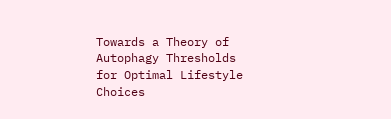Towards a Theory of Autophagy Thresholds for Optimal Lifestyle Choices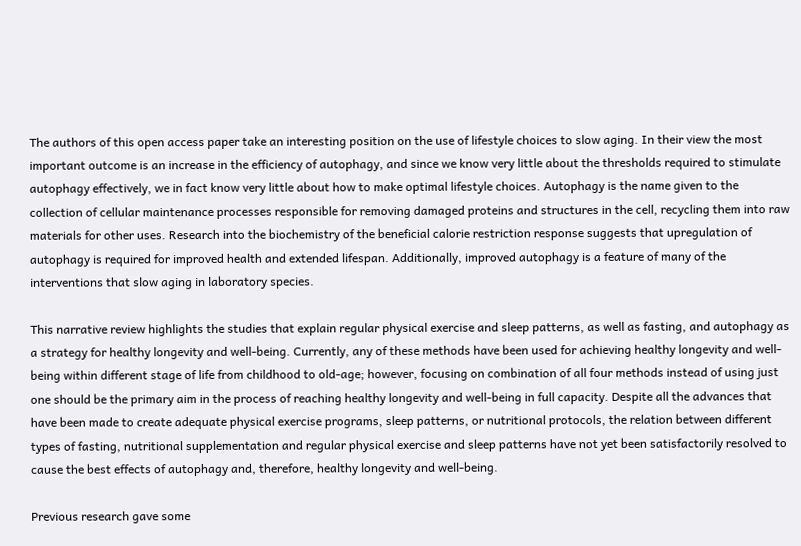The authors of this open access paper take an interesting position on the use of lifestyle choices to slow aging. In their view the most important outcome is an increase in the efficiency of autophagy, and since we know very little about the thresholds required to stimulate autophagy effectively, we in fact know very little about how to make optimal lifestyle choices. Autophagy is the name given to the collection of cellular maintenance processes responsible for removing damaged proteins and structures in the cell, recycling them into raw materials for other uses. Research into the biochemistry of the beneficial calorie restriction response suggests that upregulation of autophagy is required for improved health and extended lifespan. Additionally, improved autophagy is a feature of many of the interventions that slow aging in laboratory species.

This narrative review highlights the studies that explain regular physical exercise and sleep patterns, as well as fasting, and autophagy as a strategy for healthy longevity and well-being. Currently, any of these methods have been used for achieving healthy longevity and well-being within different stage of life from childhood to old-age; however, focusing on combination of all four methods instead of using just one should be the primary aim in the process of reaching healthy longevity and well-being in full capacity. Despite all the advances that have been made to create adequate physical exercise programs, sleep patterns, or nutritional protocols, the relation between different types of fasting, nutritional supplementation and regular physical exercise and sleep patterns have not yet been satisfactorily resolved to cause the best effects of autophagy and, therefore, healthy longevity and well-being.

Previous research gave some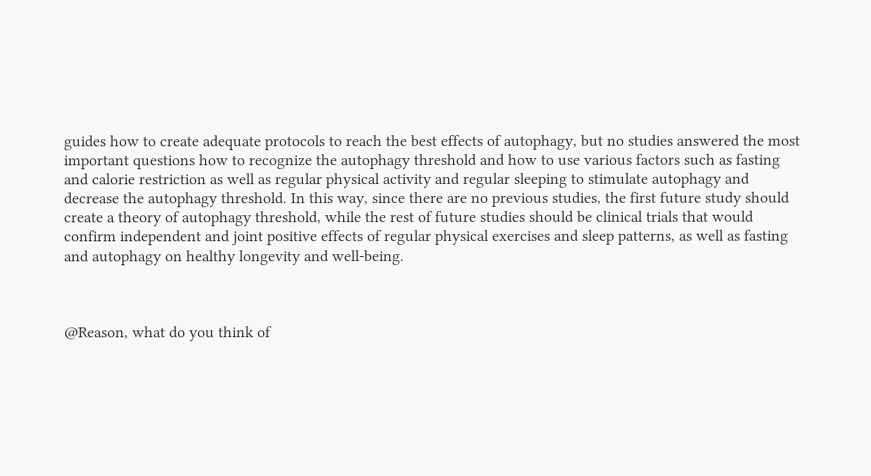guides how to create adequate protocols to reach the best effects of autophagy, but no studies answered the most important questions how to recognize the autophagy threshold and how to use various factors such as fasting and calorie restriction as well as regular physical activity and regular sleeping to stimulate autophagy and decrease the autophagy threshold. In this way, since there are no previous studies, the first future study should create a theory of autophagy threshold, while the rest of future studies should be clinical trials that would confirm independent and joint positive effects of regular physical exercises and sleep patterns, as well as fasting and autophagy on healthy longevity and well-being.



@Reason, what do you think of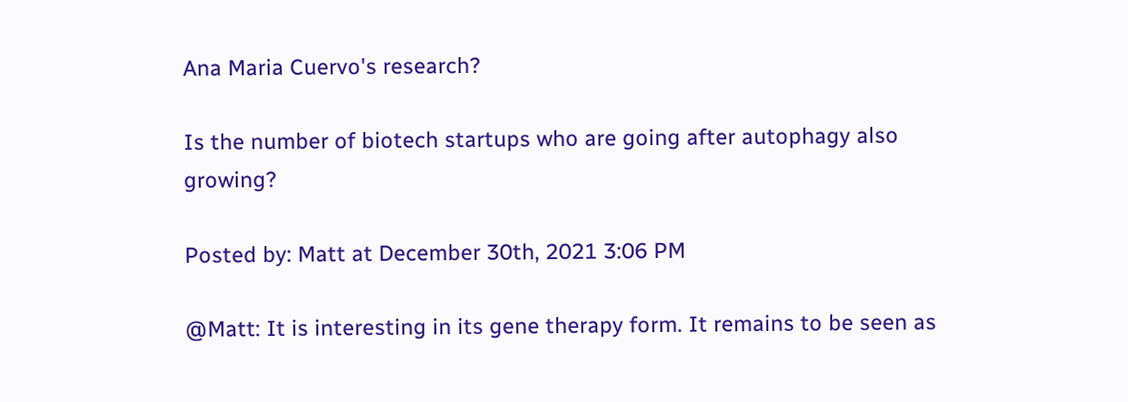Ana Maria Cuervo's research?

Is the number of biotech startups who are going after autophagy also growing?

Posted by: Matt at December 30th, 2021 3:06 PM

@Matt: It is interesting in its gene therapy form. It remains to be seen as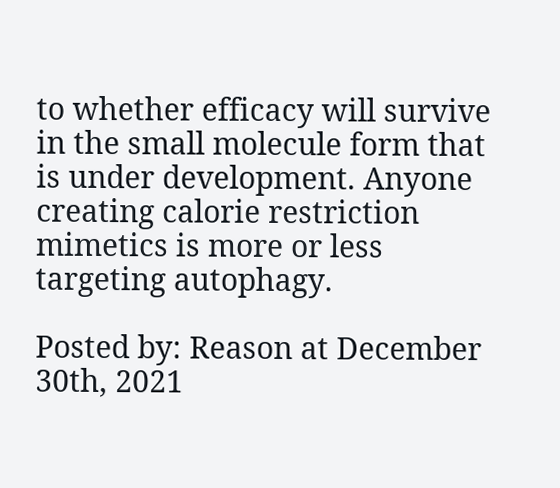to whether efficacy will survive in the small molecule form that is under development. Anyone creating calorie restriction mimetics is more or less targeting autophagy.

Posted by: Reason at December 30th, 2021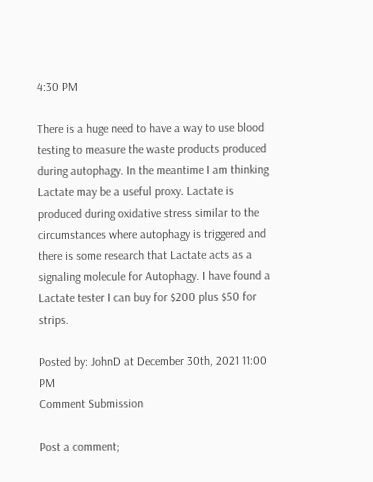4:30 PM

There is a huge need to have a way to use blood testing to measure the waste products produced during autophagy. In the meantime I am thinking Lactate may be a useful proxy. Lactate is produced during oxidative stress similar to the circumstances where autophagy is triggered and there is some research that Lactate acts as a signaling molecule for Autophagy. I have found a Lactate tester I can buy for $200 plus $50 for strips.

Posted by: JohnD at December 30th, 2021 11:00 PM
Comment Submission

Post a comment;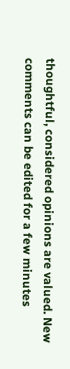thoughtful, considered opinions are valued. New comments can be edited for a few minutes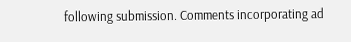following submission. Comments incorporating ad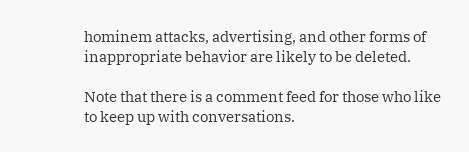hominem attacks, advertising, and other forms of inappropriate behavior are likely to be deleted.

Note that there is a comment feed for those who like to keep up with conversations.